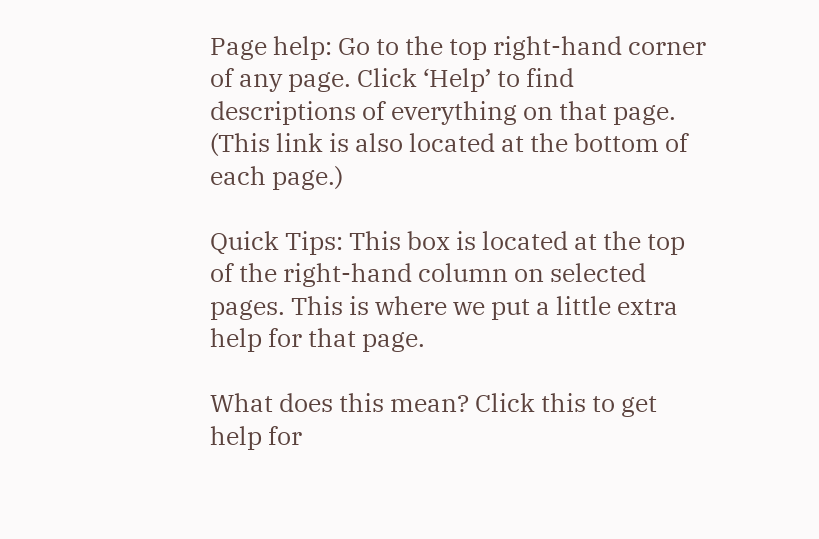Page help: Go to the top right-hand corner of any page. Click ‘Help’ to find descriptions of everything on that page. (This link is also located at the bottom of each page.)

Quick Tips: This box is located at the top of the right-hand column on selected pages. This is where we put a little extra help for that page.

What does this mean? Click this to get help for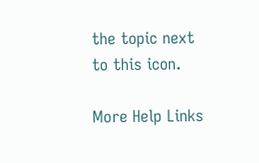the topic next to this icon.

More Help Links